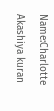Name:Charlotte Akashiya kuran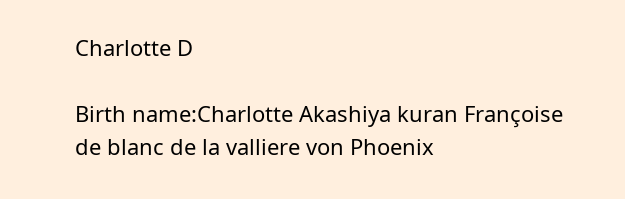Charlotte D

Birth name:Charlotte Akashiya kuran Françoise de blanc de la valliere von Phoenix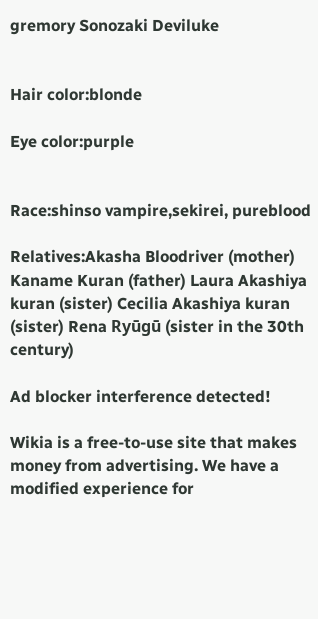gremory Sonozaki Deviluke


Hair color:blonde

Eye color:purple


Race:shinso vampire,sekirei, pureblood

Relatives:Akasha Bloodriver (mother) Kaname Kuran (father) Laura Akashiya kuran (sister) Cecilia Akashiya kuran (sister) Rena Ryūgū (sister in the 30th century)

Ad blocker interference detected!

Wikia is a free-to-use site that makes money from advertising. We have a modified experience for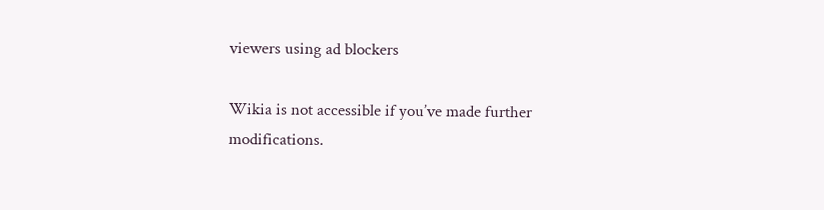viewers using ad blockers

Wikia is not accessible if you’ve made further modifications.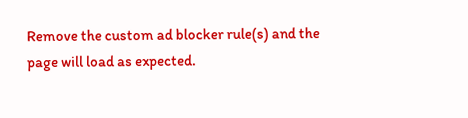Remove the custom ad blocker rule(s) and the page will load as expected.